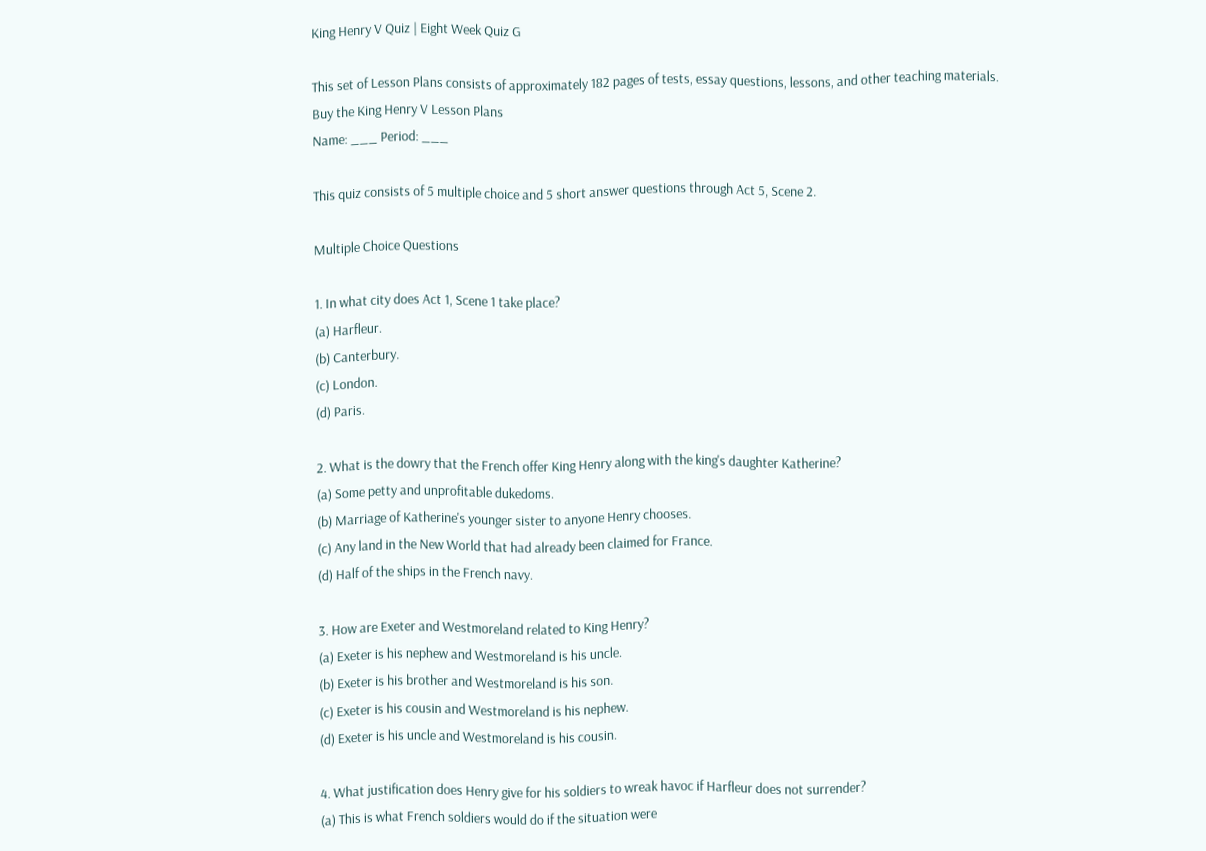King Henry V Quiz | Eight Week Quiz G

This set of Lesson Plans consists of approximately 182 pages of tests, essay questions, lessons, and other teaching materials.
Buy the King Henry V Lesson Plans
Name: ___ Period: ___

This quiz consists of 5 multiple choice and 5 short answer questions through Act 5, Scene 2.

Multiple Choice Questions

1. In what city does Act 1, Scene 1 take place?
(a) Harfleur.
(b) Canterbury.
(c) London.
(d) Paris.

2. What is the dowry that the French offer King Henry along with the king's daughter Katherine?
(a) Some petty and unprofitable dukedoms.
(b) Marriage of Katherine's younger sister to anyone Henry chooses.
(c) Any land in the New World that had already been claimed for France.
(d) Half of the ships in the French navy.

3. How are Exeter and Westmoreland related to King Henry?
(a) Exeter is his nephew and Westmoreland is his uncle.
(b) Exeter is his brother and Westmoreland is his son.
(c) Exeter is his cousin and Westmoreland is his nephew.
(d) Exeter is his uncle and Westmoreland is his cousin.

4. What justification does Henry give for his soldiers to wreak havoc if Harfleur does not surrender?
(a) This is what French soldiers would do if the situation were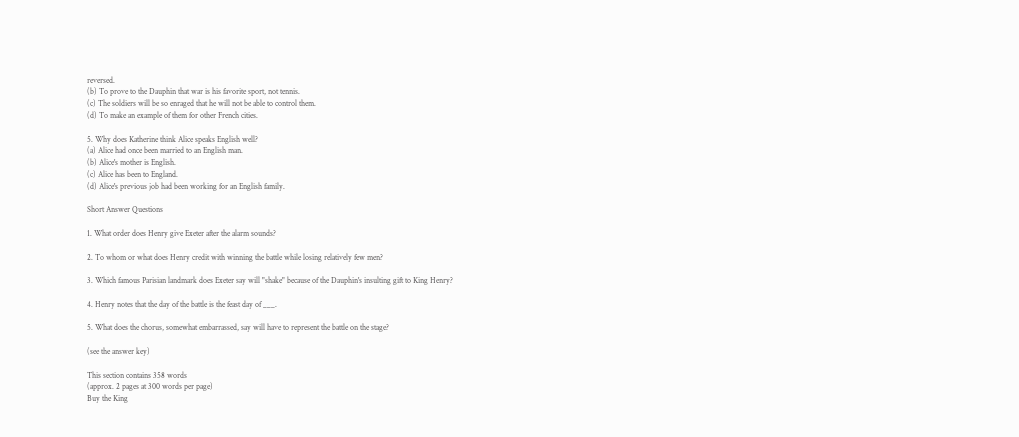reversed.
(b) To prove to the Dauphin that war is his favorite sport, not tennis.
(c) The soldiers will be so enraged that he will not be able to control them.
(d) To make an example of them for other French cities.

5. Why does Katherine think Alice speaks English well?
(a) Alice had once been married to an English man.
(b) Alice's mother is English.
(c) Alice has been to England.
(d) Alice's previous job had been working for an English family.

Short Answer Questions

1. What order does Henry give Exeter after the alarm sounds?

2. To whom or what does Henry credit with winning the battle while losing relatively few men?

3. Which famous Parisian landmark does Exeter say will "shake" because of the Dauphin's insulting gift to King Henry?

4. Henry notes that the day of the battle is the feast day of ___.

5. What does the chorus, somewhat embarrassed, say will have to represent the battle on the stage?

(see the answer key)

This section contains 358 words
(approx. 2 pages at 300 words per page)
Buy the King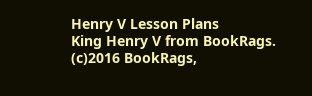Henry V Lesson Plans
King Henry V from BookRags. (c)2016 BookRags,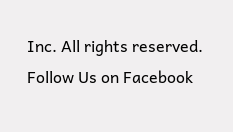Inc. All rights reserved.
Follow Us on Facebook